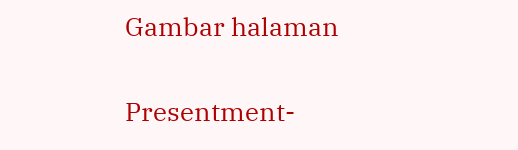Gambar halaman


Presentment-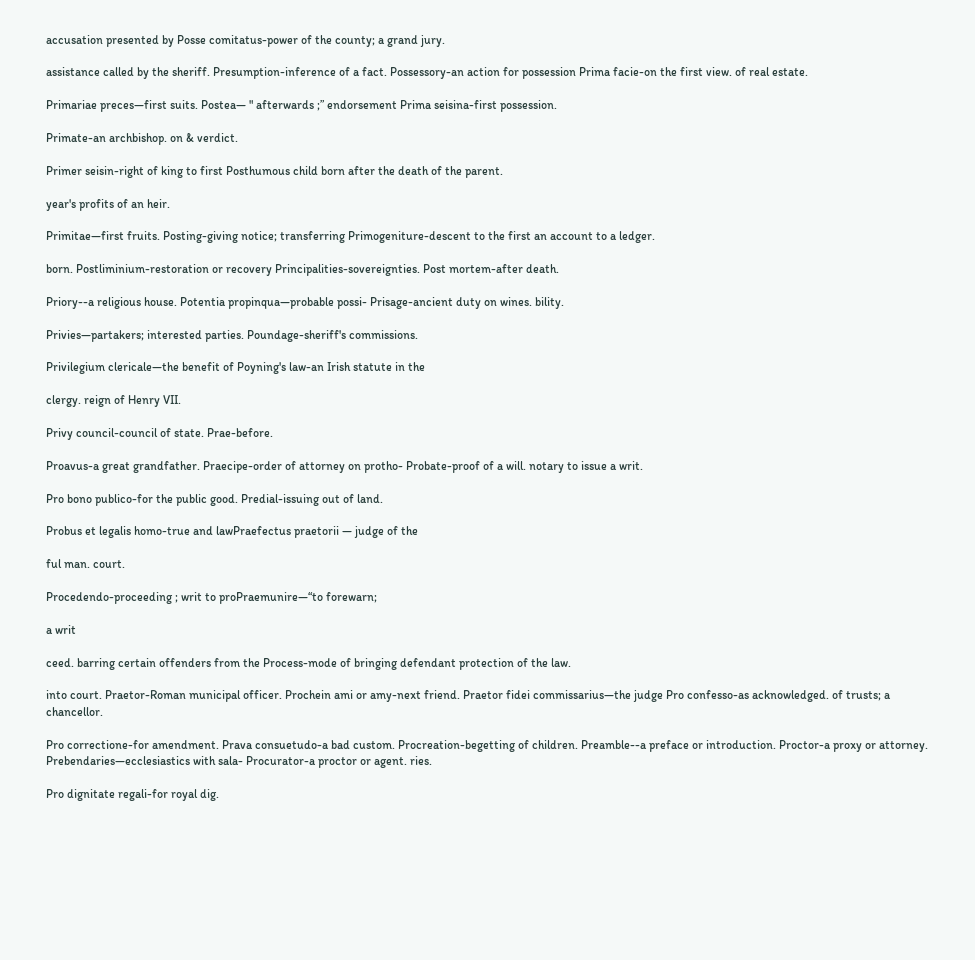accusation presented by Posse comitatus-power of the county; a grand jury.

assistance called by the sheriff. Presumption-inference of a fact. Possessory-an action for possession Prima facie-on the first view. of real estate.

Primariae preces—first suits. Postea— " afterwards ;” endorsement Prima seisina-first possession.

Primate-an archbishop. on & verdict.

Primer seisin-right of king to first Posthumous child born after the death of the parent.

year's profits of an heir.

Primitae—first fruits. Posting-giving notice; transferring Primogeniture-descent to the first an account to a ledger.

born. Postliminium-restoration or recovery Principalities-sovereignties. Post mortem-after death.

Priory--a religious house. Potentia propinqua—probable possi- Prisage-ancient duty on wines. bility.

Privies—partakers; interested parties. Poundage-sheriff's commissions.

Privilegium clericale—the benefit of Poyning's law-an Irish statute in the

clergy. reign of Henry VII.

Privy council-council of state. Prae-before.

Proavus-a great grandfather. Praecipe-order of attorney on protho- Probate-proof of a will. notary to issue a writ.

Pro bono publico-for the public good. Predial-issuing out of land.

Probus et legalis homo-true and lawPraefectus praetorii — judge of the

ful man. court.

Procedendo-proceeding ; writ to proPraemunire—“to forewarn;

a writ

ceed. barring certain offenders from the Process-mode of bringing defendant protection of the law.

into court. Praetor-Roman municipal officer. Prochein ami or amy-next friend. Praetor fidei commissarius—the judge Pro confesso-as acknowledged. of trusts; a chancellor.

Pro correctione-for amendment. Prava consuetudo-a bad custom. Procreation-begetting of children. Preamble--a preface or introduction. Proctor-a proxy or attorney. Prebendaries—ecclesiastics with sala- Procurator-a proctor or agent. ries.

Pro dignitate regali-for royal dig.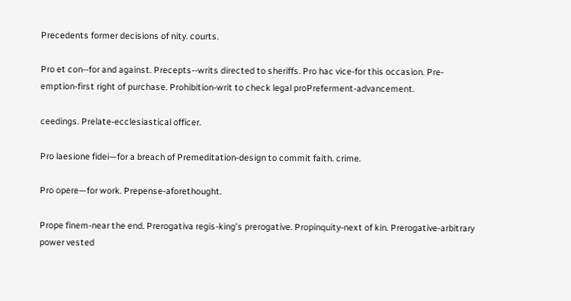Precedents former decisions of nity. courts.

Pro et con--for and against. Precepts--writs directed to sheriffs. Pro hac vice-for this occasion. Pre-emption-first right of purchase. Prohibition-writ to check legal proPreferment-advancement.

ceedings. Prelate-ecclesiastical officer.

Pro laesione fidei—for a breach of Premeditation-design to commit faith. crime.

Pro opere—for work. Prepense-aforethought.

Prope finem-near the end. Prerogativa regis-king's prerogative. Propinquity-next of kin. Prerogative-arbitrary power vested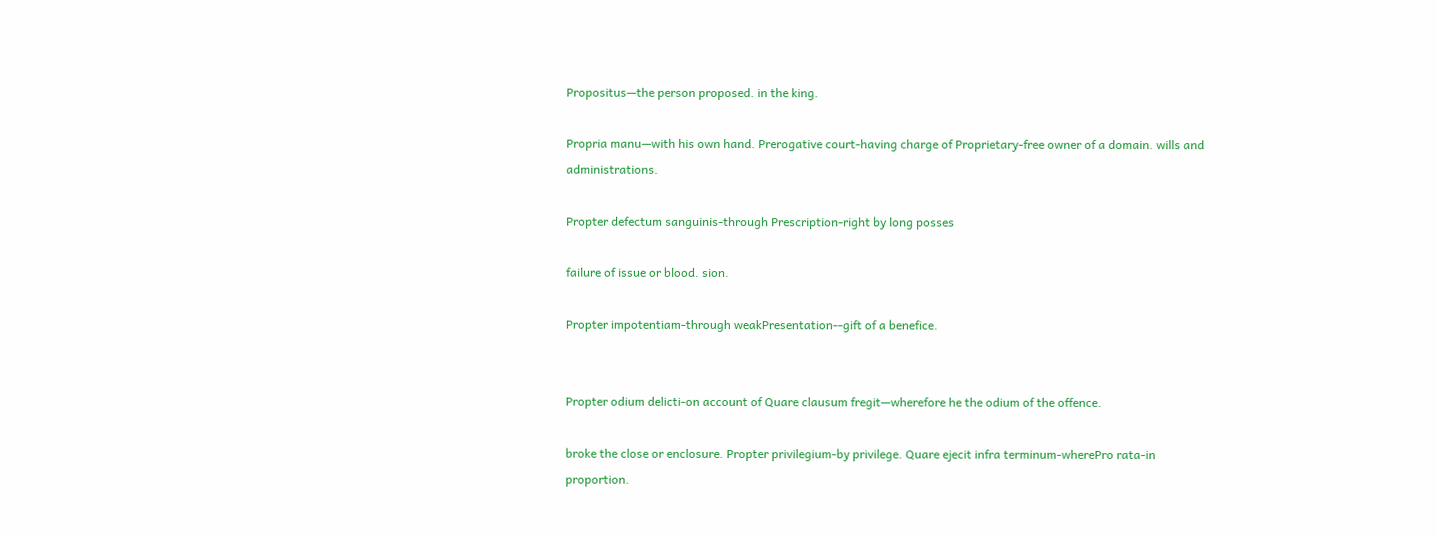Propositus—the person proposed. in the king.

Propria manu—with his own hand. Prerogative court-having charge of Proprietary-free owner of a domain. wills and administrations.

Propter defectum sanguinis-through Prescription-right by long posses

failure of issue or blood. sion.

Propter impotentiam-through weakPresentation--gift of a benefice.


Propter odium delicti-on account of Quare clausum fregit—wherefore he the odium of the offence.

broke the close or enclosure. Propter privilegium-by privilege. Quare ejecit infra terminum-wherePro rata-in proportion.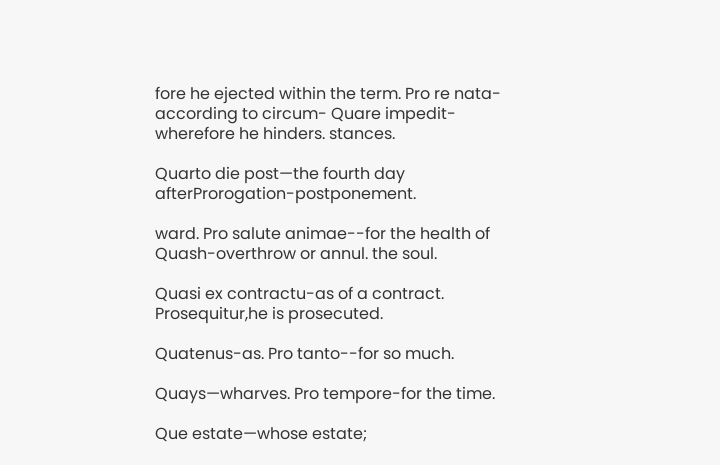fore he ejected within the term. Pro re nata-according to circum- Quare impedit-wherefore he hinders. stances.

Quarto die post—the fourth day afterProrogation-postponement.

ward. Pro salute animae--for the health of Quash-overthrow or annul. the soul.

Quasi ex contractu-as of a contract. Prosequitur,he is prosecuted.

Quatenus-as. Pro tanto--for so much.

Quays—wharves. Pro tempore-for the time.

Que estate—whose estate;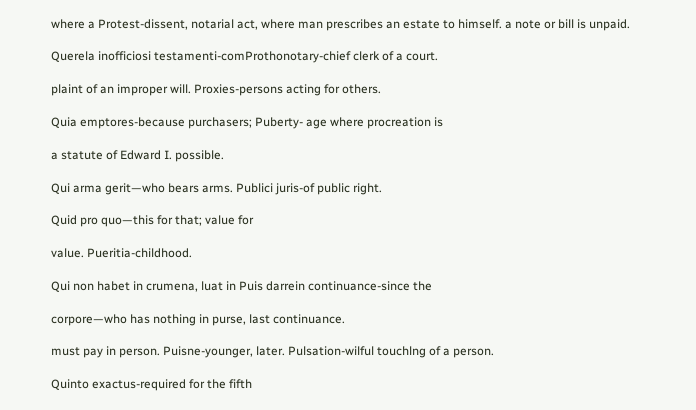where a Protest-dissent, notarial act, where man prescribes an estate to himself. a note or bill is unpaid.

Querela inofficiosi testamenti-comProthonotary-chief clerk of a court.

plaint of an improper will. Proxies-persons acting for others.

Quia emptores-because purchasers; Puberty- age where procreation is

a statute of Edward I. possible.

Qui arma gerit—who bears arms. Publici juris-of public right.

Quid pro quo—this for that; value for

value. Pueritia-childhood.

Qui non habet in crumena, luat in Puis darrein continuance-since the

corpore—who has nothing in purse, last continuance.

must pay in person. Puisne-younger, later. Pulsation-wilful touchlng of a person.

Quinto exactus-required for the fifth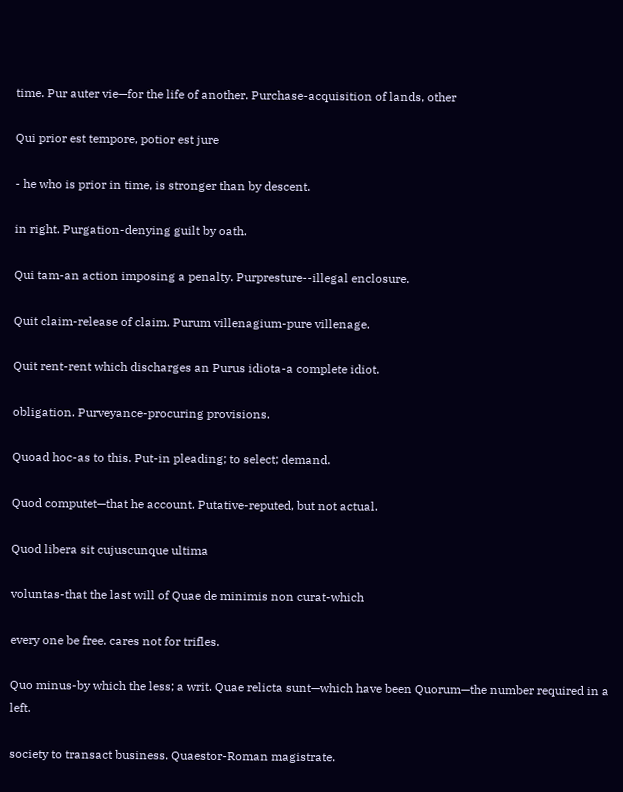time. Pur auter vie—for the life of another. Purchase-acquisition of lands, other

Qui prior est tempore, potior est jure

- he who is prior in time, is stronger than by descent.

in right. Purgation-denying guilt by oath.

Qui tam-an action imposing a penalty. Purpresture--illegal enclosure.

Quit claim-release of claim. Purum villenagium-pure villenage.

Quit rent-rent which discharges an Purus idiota-a complete idiot.

obligation. Purveyance-procuring provisions.

Quoad hoc-as to this. Put-in pleading; to select; demand.

Quod computet—that he account. Putative-reputed, but not actual.

Quod libera sit cujuscunque ultima

voluntas-that the last will of Quae de minimis non curat-which

every one be free. cares not for trifles.

Quo minus-by which the less; a writ. Quae relicta sunt—which have been Quorum—the number required in a left.

society to transact business. Quaestor-Roman magistrate.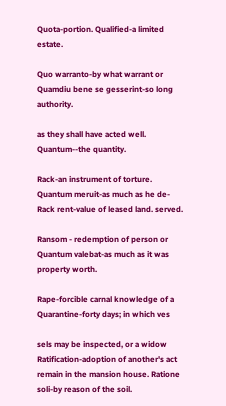Quota-portion. Qualified-a limited estate.

Quo warranto-by what warrant or Quamdiu bene se gesserint-so long authority.

as they shall have acted well. Quantum--the quantity.

Rack-an instrument of torture. Quantum meruit-as much as he de- Rack rent-value of leased land. served.

Ransom - redemption of person or Quantum valebat-as much as it was property worth.

Rape-forcible carnal knowledge of a Quarantine-forty days; in which ves

sels may be inspected, or a widow Ratification-adoption of another's act remain in the mansion house. Ratione soli-by reason of the soil.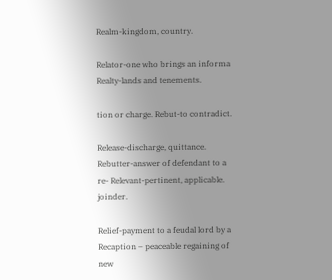Realm-kingdom, country.

Relator-one who brings an informa Realty-lands and tenements.

tion or charge. Rebut-to contradict.

Release-discharge, quittance. Rebutter-answer of defendant to a re- Relevant-pertinent, applicable. joinder.

Relief-payment to a feudal lord by a Recaption – peaceable regaining of new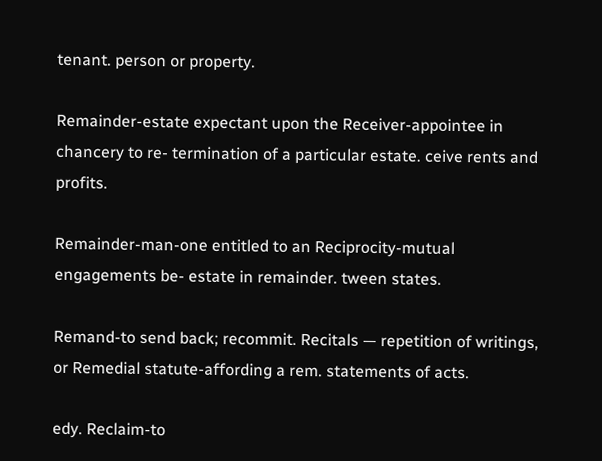tenant. person or property.

Remainder-estate expectant upon the Receiver-appointee in chancery to re- termination of a particular estate. ceive rents and profits.

Remainder-man-one entitled to an Reciprocity-mutual engagements be- estate in remainder. tween states.

Remand-to send back; recommit. Recitals — repetition of writings, or Remedial statute-affording a rem. statements of acts.

edy. Reclaim-to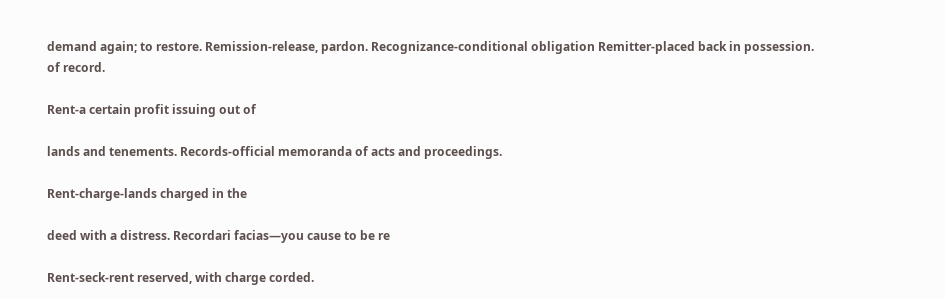demand again; to restore. Remission-release, pardon. Recognizance-conditional obligation Remitter-placed back in possession. of record.

Rent-a certain profit issuing out of

lands and tenements. Records-official memoranda of acts and proceedings.

Rent-charge-lands charged in the

deed with a distress. Recordari facias—you cause to be re

Rent-seck-rent reserved, with charge corded.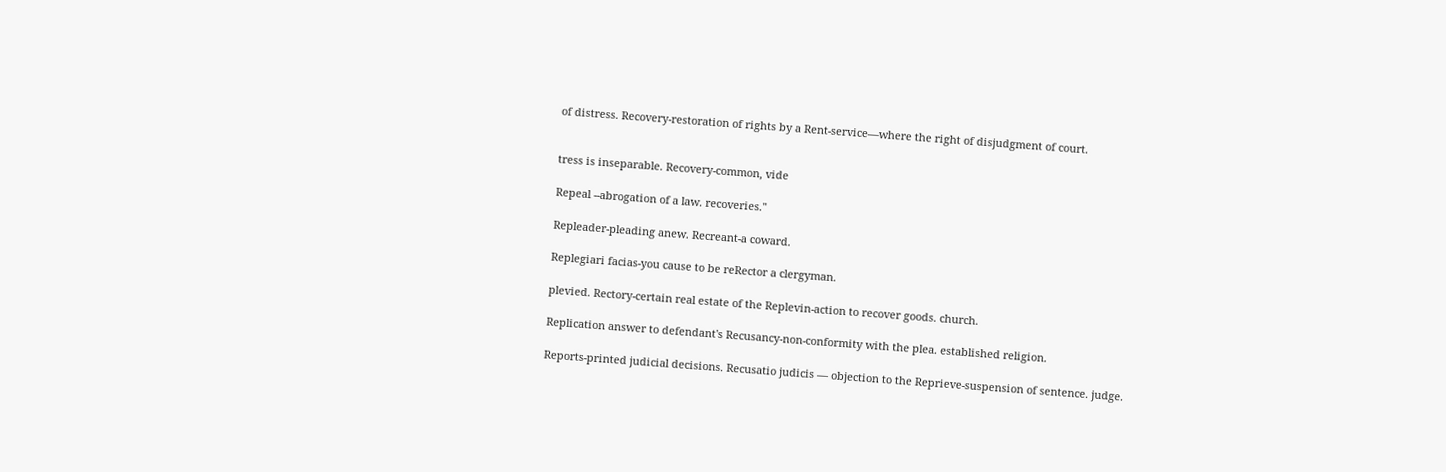of distress. Recovery-restoration of rights by a Rent-service—where the right of disjudgment of court.


tress is inseparable. Recovery-common, vide

Repeal --abrogation of a law. recoveries."

Repleader-pleading anew. Recreant-a coward.

Replegiari facias-you cause to be reRector a clergyman.

plevied. Rectory-certain real estate of the Replevin-action to recover goods. church.

Replication answer to defendant's Recusancy-non-conformity with the plea. established religion.

Reports-printed judicial decisions. Recusatio judicis — objection to the Reprieve-suspension of sentence. judge.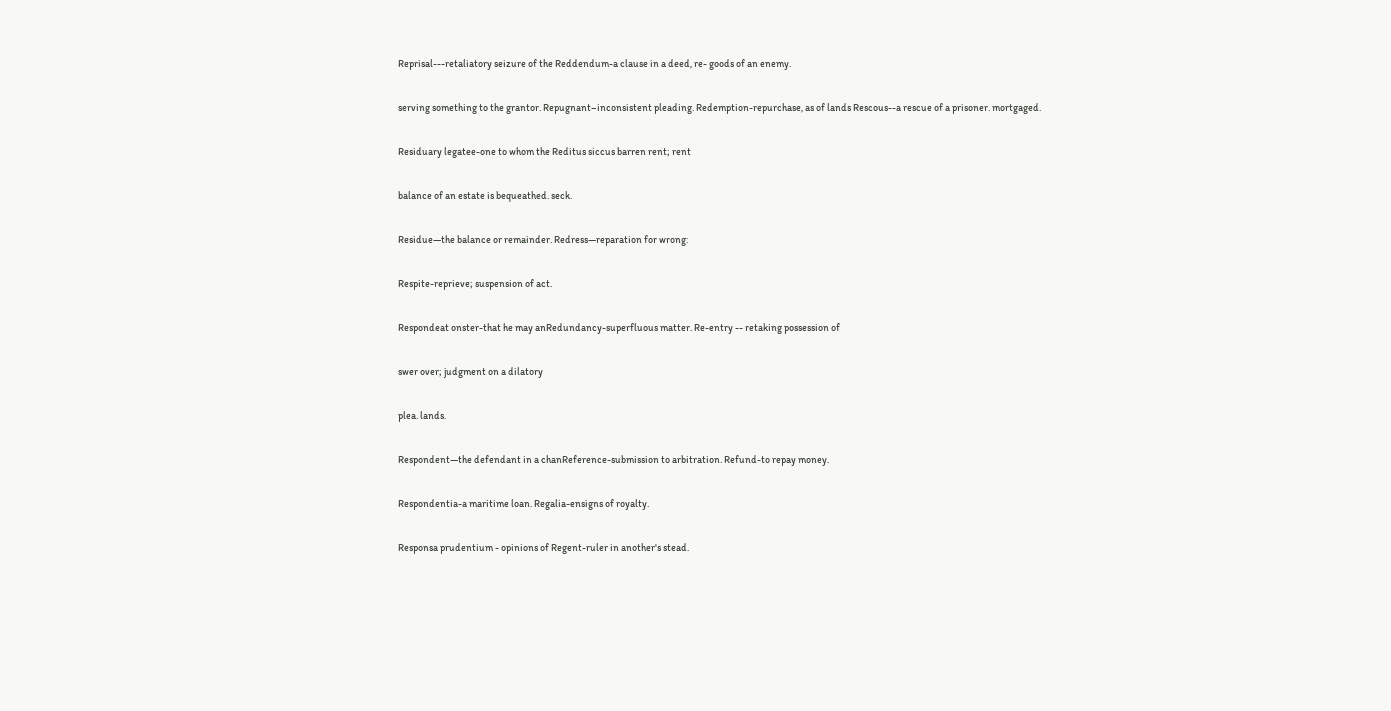Reprisal---retaliatory seizure of the Reddendum-a clause in a deed, re- goods of an enemy.

serving something to the grantor. Repugnant–inconsistent pleading. Redemption-repurchase, as of lands Rescous--a rescue of a prisoner. mortgaged.

Residuary legatee-one to whom the Reditus siccus barren rent; rent

balance of an estate is bequeathed. seck.

Residue—the balance or remainder. Redress—reparation for wrong:

Respite-reprieve; suspension of act.

Respondeat onster-that he may anRedundancy-superfluous matter. Re-entry -- retaking possession of

swer over; judgment on a dilatory

plea. lands.

Respondent—the defendant in a chanReference-submission to arbitration. Refund-to repay money.

Respondentia-a maritime loan. Regalia-ensigns of royalty.

Responsa prudentium - opinions of Regent-ruler in another's stead.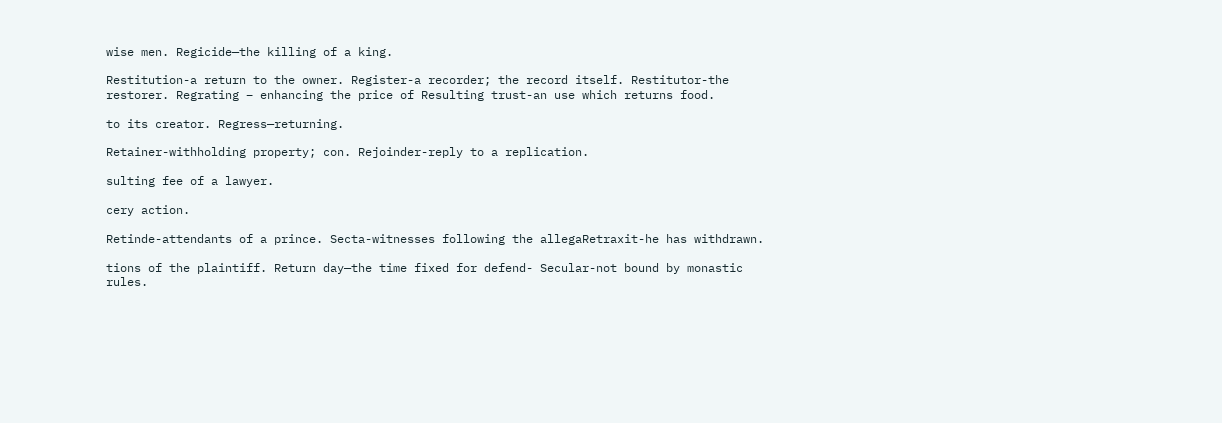wise men. Regicide—the killing of a king.

Restitution-a return to the owner. Register-a recorder; the record itself. Restitutor-the restorer. Regrating – enhancing the price of Resulting trust-an use which returns food.

to its creator. Regress—returning.

Retainer-withholding property; con. Rejoinder-reply to a replication.

sulting fee of a lawyer.

cery action.

Retinde-attendants of a prince. Secta-witnesses following the allegaRetraxit-he has withdrawn.

tions of the plaintiff. Return day—the time fixed for defend- Secular-not bound by monastic rules.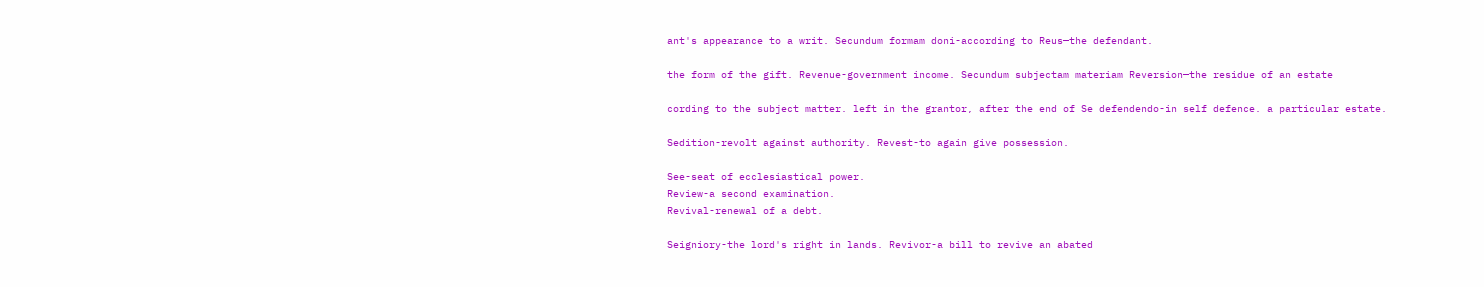ant's appearance to a writ. Secundum formam doni-according to Reus—the defendant.

the form of the gift. Revenue-government income. Secundum subjectam materiam Reversion—the residue of an estate

cording to the subject matter. left in the grantor, after the end of Se defendendo-in self defence. a particular estate.

Sedition-revolt against authority. Revest-to again give possession.

See-seat of ecclesiastical power.
Review-a second examination.
Revival-renewal of a debt.

Seigniory-the lord's right in lands. Revivor-a bill to revive an abated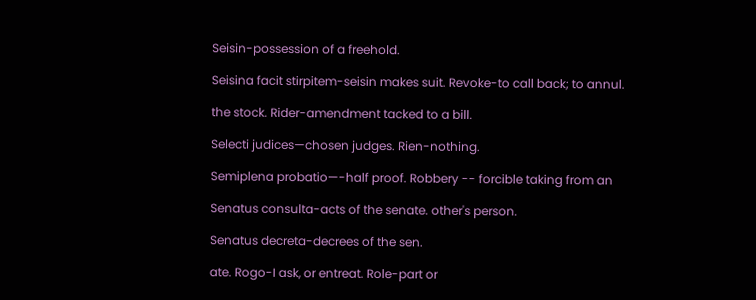Seisin-possession of a freehold.

Seisina facit stirpitem-seisin makes suit. Revoke-to call back; to annul.

the stock. Rider-amendment tacked to a bill.

Selecti judices—chosen judges. Rien-nothing.

Semiplena probatio—-half proof. Robbery -- forcible taking from an

Senatus consulta-acts of the senate. other's person.

Senatus decreta-decrees of the sen.

ate. Rogo-I ask, or entreat. Role-part or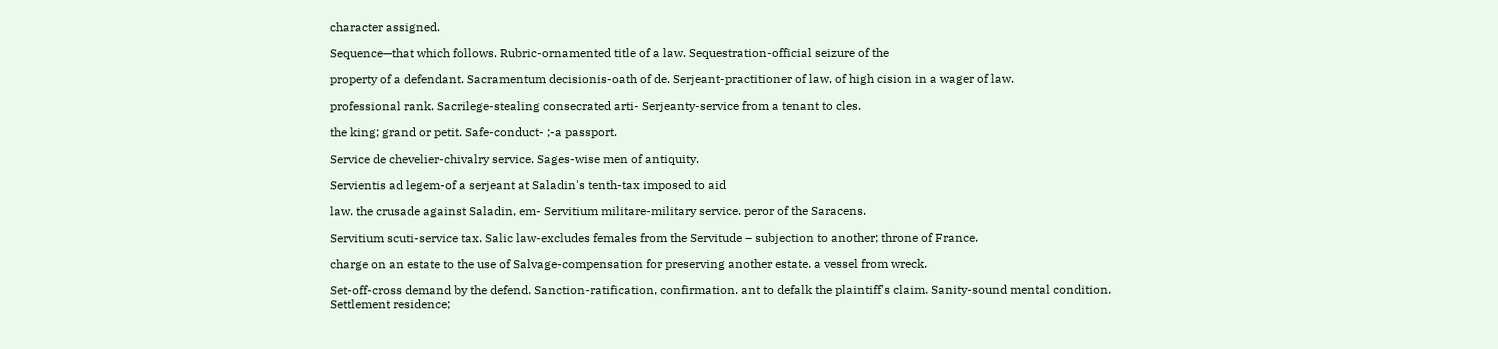character assigned.

Sequence—that which follows. Rubric-ornamented title of a law. Sequestration-official seizure of the

property of a defendant. Sacramentum decisionis-oath of de. Serjeant-practitioner of law, of high cision in a wager of law.

professional rank. Sacrilege-stealing consecrated arti- Serjeanty-service from a tenant to cles.

the king; grand or petit. Safe-conduct- ;-a passport.

Service de chevelier-chivalry service. Sages-wise men of antiquity.

Servientis ad legem-of a serjeant at Saladin's tenth-tax imposed to aid

law. the crusade against Saladin, em- Servitium militare-military service. peror of the Saracens.

Servitium scuti-service tax. Salic law-excludes females from the Servitude – subjection to another; throne of France.

charge on an estate to the use of Salvage-compensation for preserving another estate. a vessel from wreck.

Set-off-cross demand by the defend. Sanction-ratification, confirmation. ant to defalk the plaintiff's claim. Sanity-sound mental condition. Settlement residence;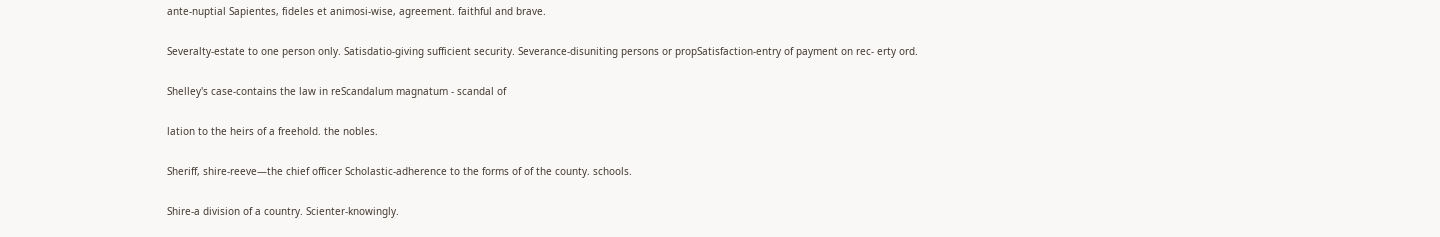ante-nuptial Sapientes, fideles et animosi-wise, agreement. faithful and brave.

Severalty-estate to one person only. Satisdatio-giving sufficient security. Severance-disuniting persons or propSatisfaction-entry of payment on rec- erty ord.

Shelley's case-contains the law in reScandalum magnatum - scandal of

lation to the heirs of a freehold. the nobles.

Sheriff, shire-reeve—the chief officer Scholastic-adherence to the forms of of the county. schools.

Shire-a division of a country. Scienter-knowingly.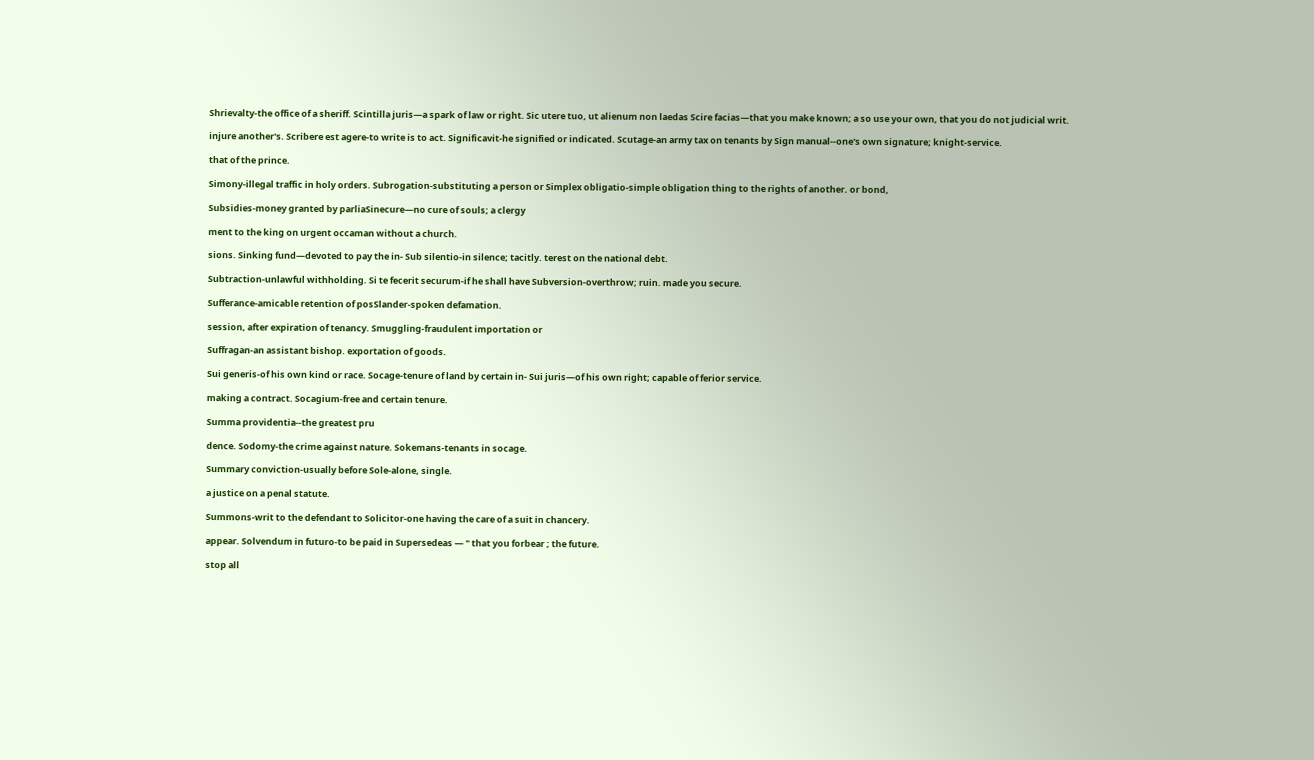Shrievalty-the office of a sheriff. Scintilla juris—a spark of law or right. Sic utere tuo, ut alienum non laedas Scire facias—that you make known; a so use your own, that you do not judicial writ.

injure another's. Scribere est agere-to write is to act. Significavit-he signified or indicated. Scutage-an army tax on tenants by Sign manual--one's own signature; knight-service.

that of the prince.

Simony-illegal traffic in holy orders. Subrogation-substituting a person or Simplex obligatio-simple obligation thing to the rights of another. or bond,

Subsidies-money granted by parliaSinecure—no cure of souls; a clergy

ment to the king on urgent occaman without a church.

sions. Sinking fund—devoted to pay the in- Sub silentio-in silence; tacitly. terest on the national debt.

Subtraction-unlawful withholding. Si te fecerit securum-if he shall have Subversion-overthrow; ruin. made you secure.

Sufferance-amicable retention of posSlander-spoken defamation.

session, after expiration of tenancy. Smuggling-fraudulent importation or

Suffragan-an assistant bishop. exportation of goods.

Sui generis-of his own kind or race. Socage-tenure of land by certain in- Sui juris—of his own right; capable of ferior service.

making a contract. Socagium-free and certain tenure.

Summa providentia--the greatest pru

dence. Sodomy-the crime against nature. Sokemans-tenants in socage.

Summary conviction-usually before Sole-alone, single.

a justice on a penal statute.

Summons-writ to the defendant to Solicitor-one having the care of a suit in chancery.

appear. Solvendum in futuro-to be paid in Supersedeas — " that you forbear ; the future.

stop all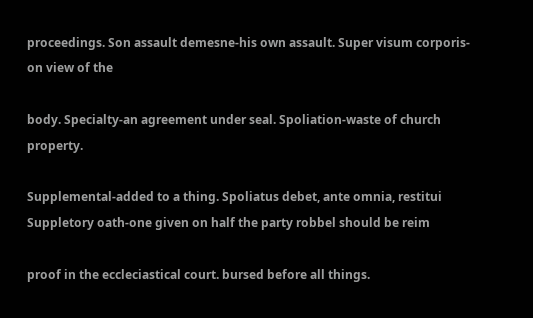proceedings. Son assault demesne-his own assault. Super visum corporis-on view of the

body. Specialty-an agreement under seal. Spoliation-waste of church property.

Supplemental-added to a thing. Spoliatus debet, ante omnia, restitui Suppletory oath-one given on half the party robbel should be reim

proof in the eccleciastical court. bursed before all things.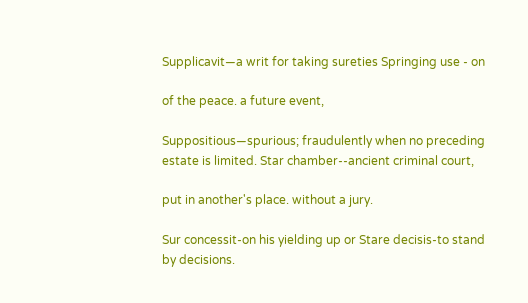Supplicavit—a writ for taking sureties Springing use - on

of the peace. a future event,

Suppositious—spurious; fraudulently when no preceding estate is limited. Star chamber--ancient criminal court,

put in another's place. without a jury.

Sur concessit-on his yielding up or Stare decisis-to stand by decisions.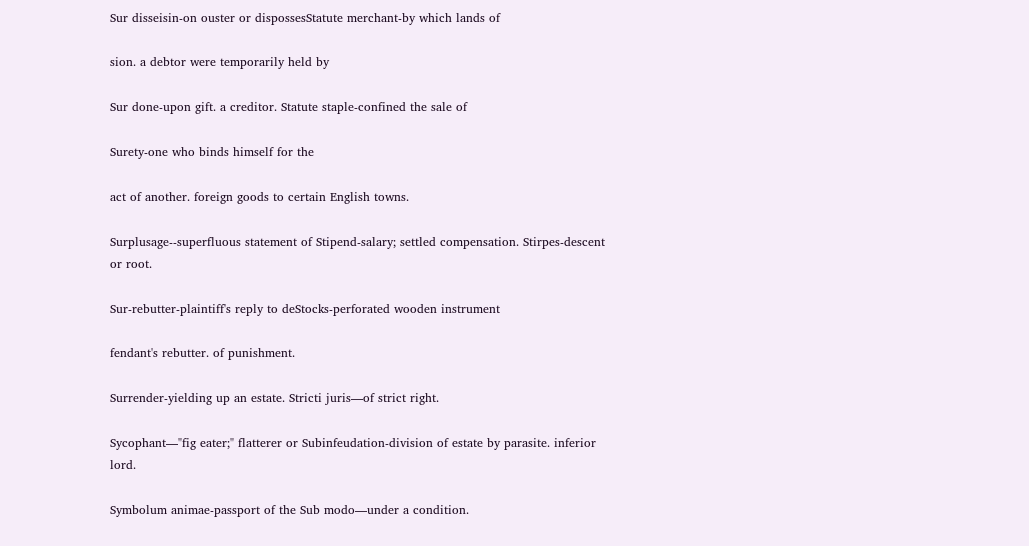Sur disseisin-on ouster or dispossesStatute merchant-by which lands of

sion. a debtor were temporarily held by

Sur done-upon gift. a creditor. Statute staple-confined the sale of

Surety-one who binds himself for the

act of another. foreign goods to certain English towns.

Surplusage--superfluous statement of Stipend-salary; settled compensation. Stirpes-descent or root.

Sur-rebutter-plaintiff's reply to deStocks-perforated wooden instrument

fendant's rebutter. of punishment.

Surrender-yielding up an estate. Stricti juris—of strict right.

Sycophant—"fig eater;" flatterer or Subinfeudation-division of estate by parasite. inferior lord.

Symbolum animae-passport of the Sub modo—under a condition.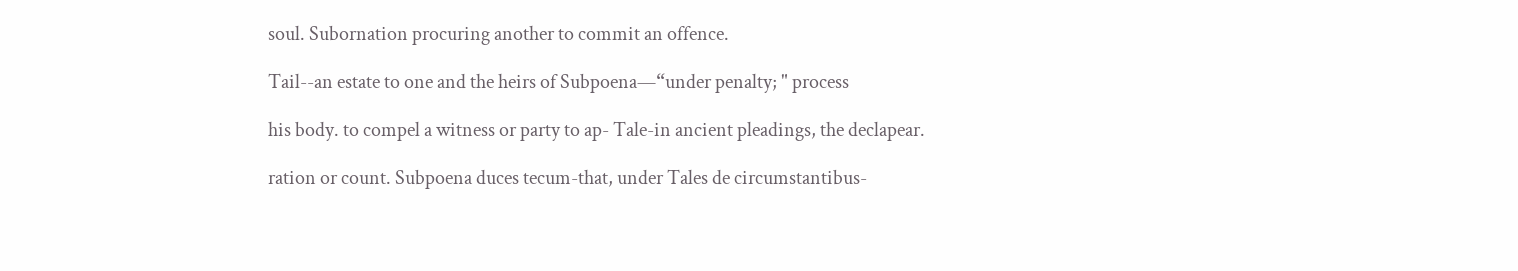soul. Subornation procuring another to commit an offence.

Tail--an estate to one and the heirs of Subpoena—“under penalty; " process

his body. to compel a witness or party to ap- Tale-in ancient pleadings, the declapear.

ration or count. Subpoena duces tecum-that, under Tales de circumstantibus-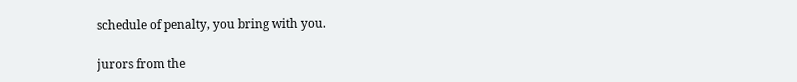schedule of penalty, you bring with you.

jurors from the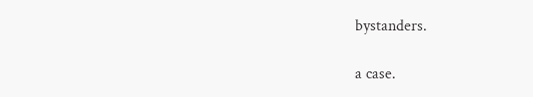bystanders.

a case.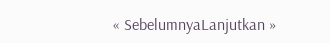« SebelumnyaLanjutkan »